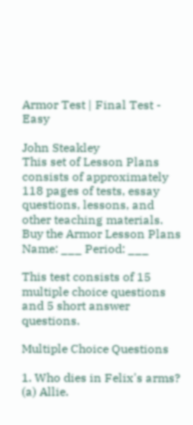Armor Test | Final Test - Easy

John Steakley
This set of Lesson Plans consists of approximately 118 pages of tests, essay questions, lessons, and other teaching materials.
Buy the Armor Lesson Plans
Name: ___ Period: ___

This test consists of 15 multiple choice questions and 5 short answer questions.

Multiple Choice Questions

1. Who dies in Felix's arms?
(a) Allie.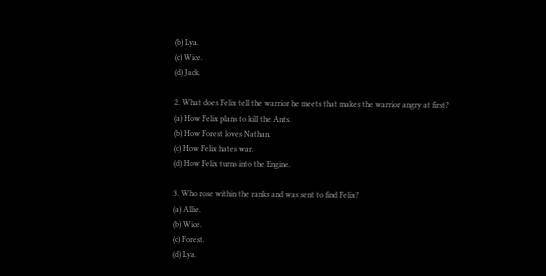(b) Lya.
(c) Wice.
(d) Jack.

2. What does Felix tell the warrior he meets that makes the warrior angry at first?
(a) How Felix plans to kill the Ants.
(b) How Forest loves Nathan.
(c) How Felix hates war.
(d) How Felix turns into the Engine.

3. Who rose within the ranks and was sent to find Felix?
(a) Allie.
(b) Wice.
(c) Forest.
(d) Lya.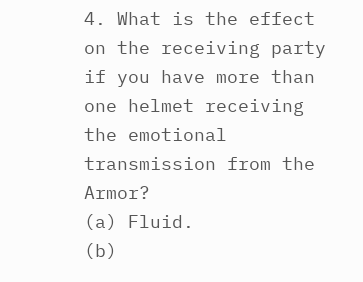4. What is the effect on the receiving party if you have more than one helmet receiving the emotional transmission from the Armor?
(a) Fluid.
(b)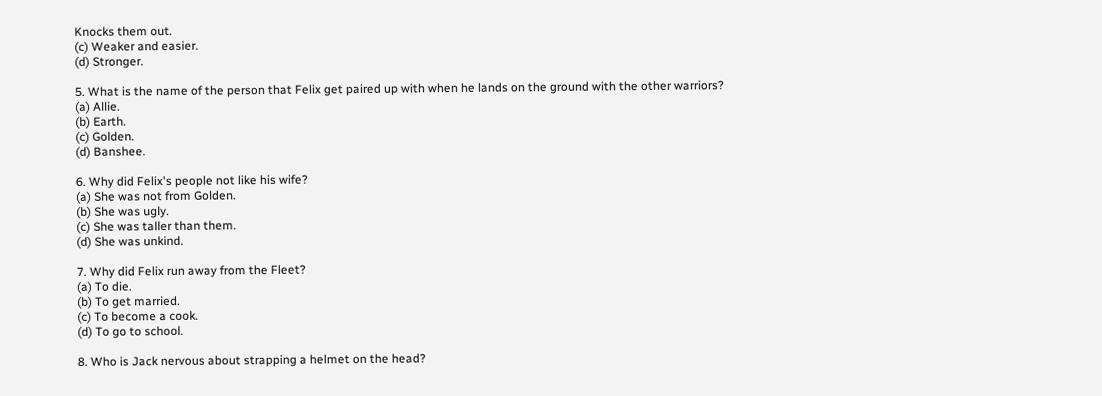Knocks them out.
(c) Weaker and easier.
(d) Stronger.

5. What is the name of the person that Felix get paired up with when he lands on the ground with the other warriors?
(a) Allie.
(b) Earth.
(c) Golden.
(d) Banshee.

6. Why did Felix's people not like his wife?
(a) She was not from Golden.
(b) She was ugly.
(c) She was taller than them.
(d) She was unkind.

7. Why did Felix run away from the Fleet?
(a) To die.
(b) To get married.
(c) To become a cook.
(d) To go to school.

8. Who is Jack nervous about strapping a helmet on the head?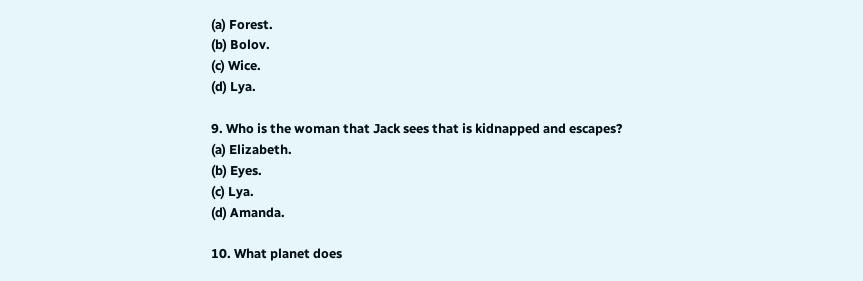(a) Forest.
(b) Bolov.
(c) Wice.
(d) Lya.

9. Who is the woman that Jack sees that is kidnapped and escapes?
(a) Elizabeth.
(b) Eyes.
(c) Lya.
(d) Amanda.

10. What planet does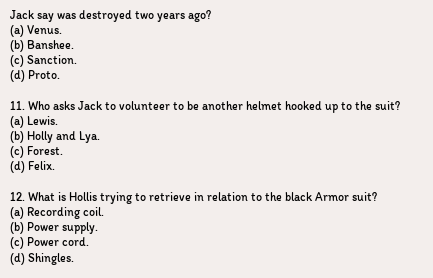Jack say was destroyed two years ago?
(a) Venus.
(b) Banshee.
(c) Sanction.
(d) Proto.

11. Who asks Jack to volunteer to be another helmet hooked up to the suit?
(a) Lewis.
(b) Holly and Lya.
(c) Forest.
(d) Felix.

12. What is Hollis trying to retrieve in relation to the black Armor suit?
(a) Recording coil.
(b) Power supply.
(c) Power cord.
(d) Shingles.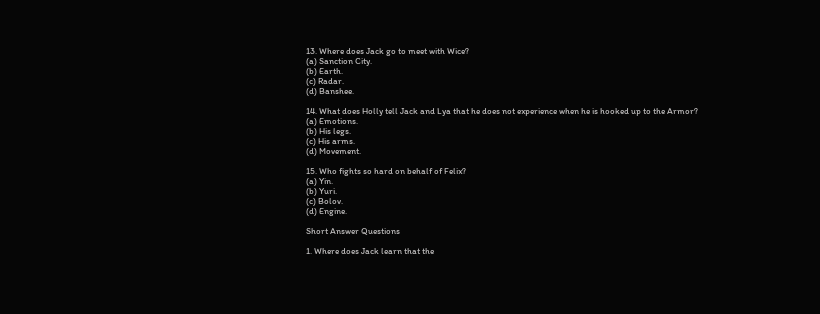13. Where does Jack go to meet with Wice?
(a) Sanction City.
(b) Earth.
(c) Radar.
(d) Banshee.

14. What does Holly tell Jack and Lya that he does not experience when he is hooked up to the Armor?
(a) Emotions.
(b) His legs.
(c) His arms.
(d) Movement.

15. Who fights so hard on behalf of Felix?
(a) Yin.
(b) Yuri.
(c) Bolov.
(d) Engine.

Short Answer Questions

1. Where does Jack learn that the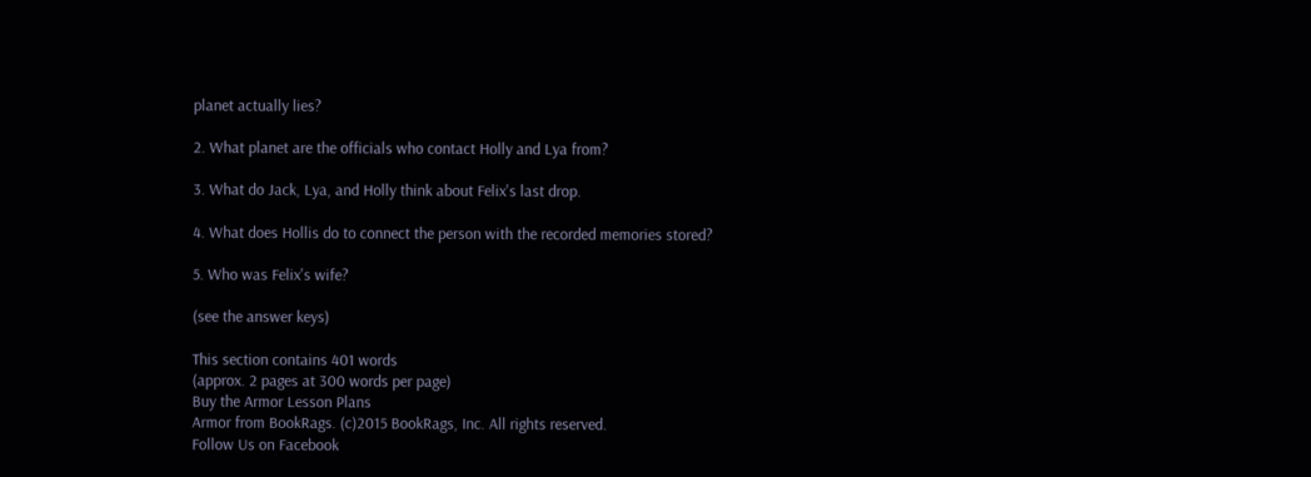planet actually lies?

2. What planet are the officials who contact Holly and Lya from?

3. What do Jack, Lya, and Holly think about Felix's last drop.

4. What does Hollis do to connect the person with the recorded memories stored?

5. Who was Felix's wife?

(see the answer keys)

This section contains 401 words
(approx. 2 pages at 300 words per page)
Buy the Armor Lesson Plans
Armor from BookRags. (c)2015 BookRags, Inc. All rights reserved.
Follow Us on Facebook